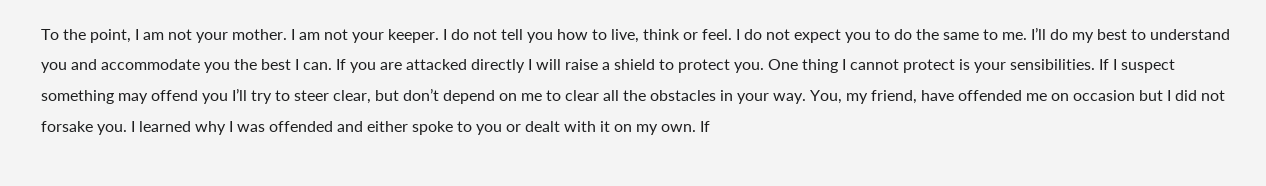To the point, I am not your mother. I am not your keeper. I do not tell you how to live, think or feel. I do not expect you to do the same to me. I’ll do my best to understand you and accommodate you the best I can. If you are attacked directly I will raise a shield to protect you. One thing I cannot protect is your sensibilities. If I suspect something may offend you I’ll try to steer clear, but don’t depend on me to clear all the obstacles in your way. You, my friend, have offended me on occasion but I did not forsake you. I learned why I was offended and either spoke to you or dealt with it on my own. If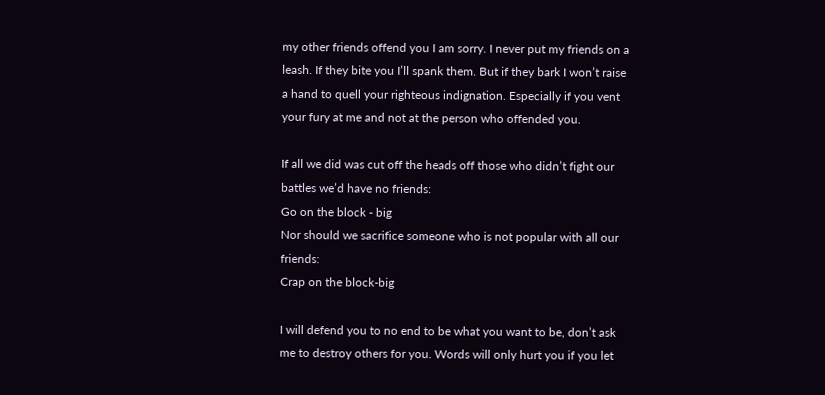my other friends offend you I am sorry. I never put my friends on a leash. If they bite you I’ll spank them. But if they bark I won’t raise a hand to quell your righteous indignation. Especially if you vent your fury at me and not at the person who offended you.

If all we did was cut off the heads off those who didn’t fight our battles we’d have no friends:
Go on the block - big
Nor should we sacrifice someone who is not popular with all our friends:
Crap on the block-big

I will defend you to no end to be what you want to be, don’t ask me to destroy others for you. Words will only hurt you if you let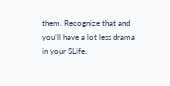them. Recognize that and you’ll have a lot less drama in your SLife.